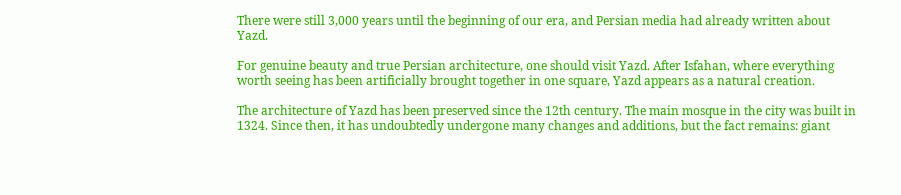There were still 3,000 years until the beginning of our era, and Persian media had already written about Yazd.

For genuine beauty and true Persian architecture, one should visit Yazd. After Isfahan, where everything worth seeing has been artificially brought together in one square, Yazd appears as a natural creation.

The architecture of Yazd has been preserved since the 12th century. The main mosque in the city was built in 1324. Since then, it has undoubtedly undergone many changes and additions, but the fact remains: giant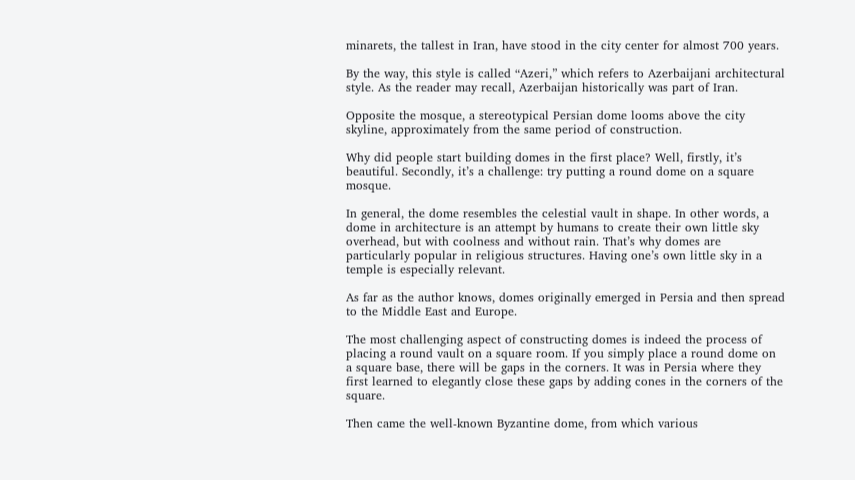minarets, the tallest in Iran, have stood in the city center for almost 700 years.

By the way, this style is called “Azeri,” which refers to Azerbaijani architectural style. As the reader may recall, Azerbaijan historically was part of Iran.

Opposite the mosque, a stereotypical Persian dome looms above the city skyline, approximately from the same period of construction.

Why did people start building domes in the first place? Well, firstly, it’s beautiful. Secondly, it’s a challenge: try putting a round dome on a square mosque.

In general, the dome resembles the celestial vault in shape. In other words, a dome in architecture is an attempt by humans to create their own little sky overhead, but with coolness and without rain. That’s why domes are particularly popular in religious structures. Having one’s own little sky in a temple is especially relevant.

As far as the author knows, domes originally emerged in Persia and then spread to the Middle East and Europe.

The most challenging aspect of constructing domes is indeed the process of placing a round vault on a square room. If you simply place a round dome on a square base, there will be gaps in the corners. It was in Persia where they first learned to elegantly close these gaps by adding cones in the corners of the square.

Then came the well-known Byzantine dome, from which various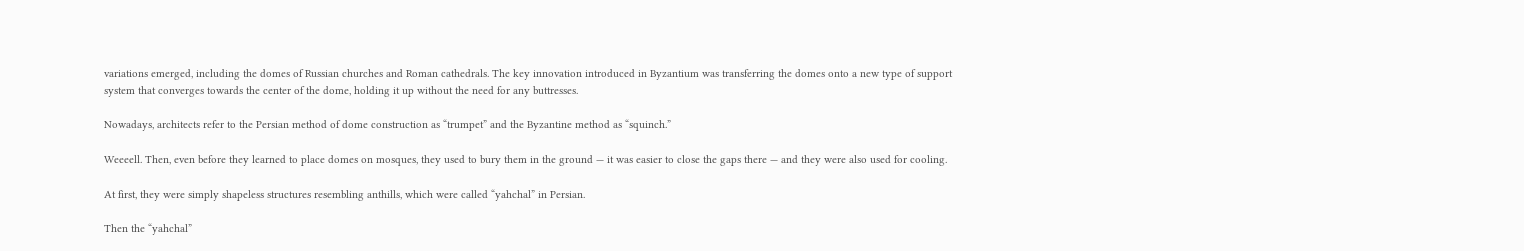variations emerged, including the domes of Russian churches and Roman cathedrals. The key innovation introduced in Byzantium was transferring the domes onto a new type of support system that converges towards the center of the dome, holding it up without the need for any buttresses.

Nowadays, architects refer to the Persian method of dome construction as “trumpet” and the Byzantine method as “squinch.”

Weeeell. Then, even before they learned to place domes on mosques, they used to bury them in the ground — it was easier to close the gaps there — and they were also used for cooling.

At first, they were simply shapeless structures resembling anthills, which were called “yahchal” in Persian.

Then the “yahchal”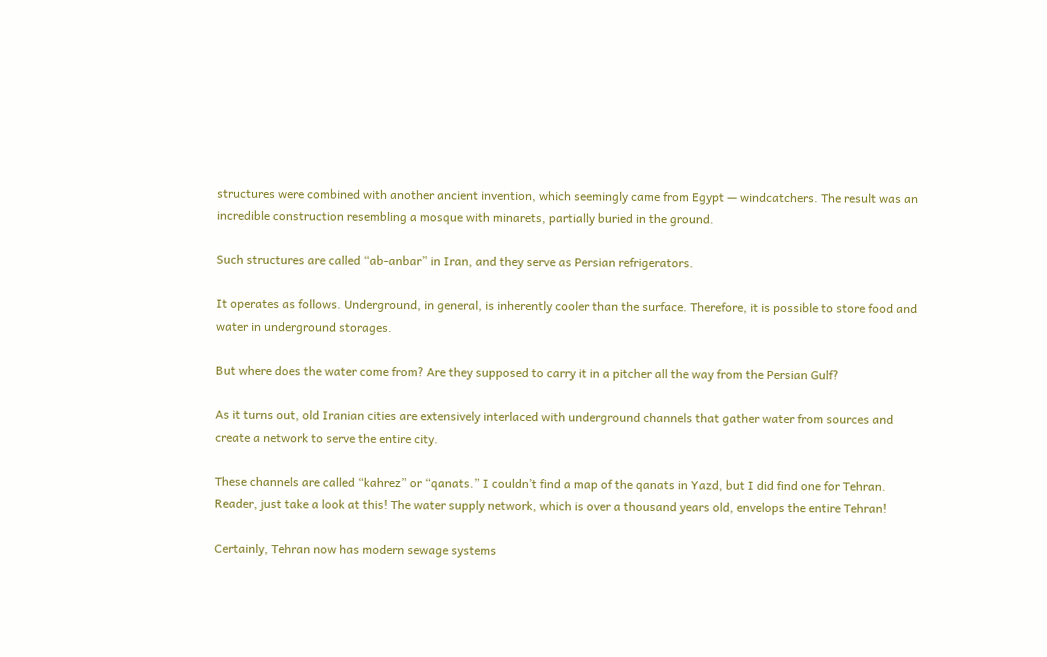structures were combined with another ancient invention, which seemingly came from Egypt — windcatchers. The result was an incredible construction resembling a mosque with minarets, partially buried in the ground.

Such structures are called “ab-anbar” in Iran, and they serve as Persian refrigerators.

It operates as follows. Underground, in general, is inherently cooler than the surface. Therefore, it is possible to store food and water in underground storages.

But where does the water come from? Are they supposed to carry it in a pitcher all the way from the Persian Gulf?

As it turns out, old Iranian cities are extensively interlaced with underground channels that gather water from sources and create a network to serve the entire city.

These channels are called “kahrez” or “qanats.” I couldn’t find a map of the qanats in Yazd, but I did find one for Tehran. Reader, just take a look at this! The water supply network, which is over a thousand years old, envelops the entire Tehran!

Certainly, Tehran now has modern sewage systems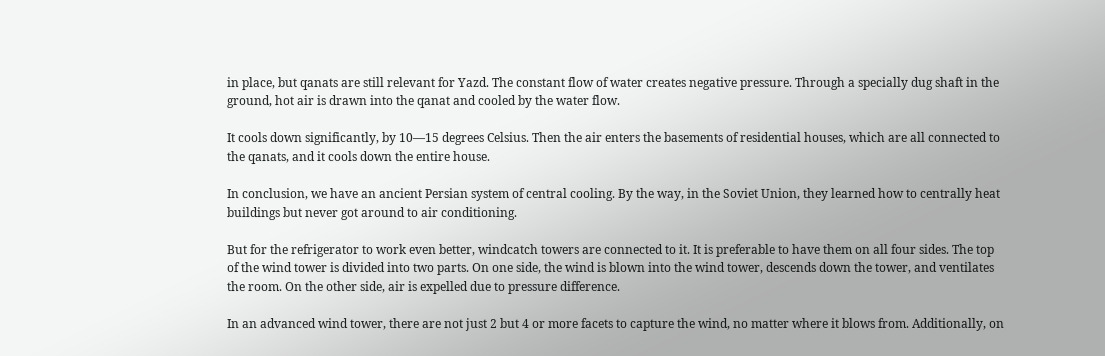in place, but qanats are still relevant for Yazd. The constant flow of water creates negative pressure. Through a specially dug shaft in the ground, hot air is drawn into the qanat and cooled by the water flow.

It cools down significantly, by 10—15 degrees Celsius. Then the air enters the basements of residential houses, which are all connected to the qanats, and it cools down the entire house.

In conclusion, we have an ancient Persian system of central cooling. By the way, in the Soviet Union, they learned how to centrally heat buildings but never got around to air conditioning.

But for the refrigerator to work even better, windcatch towers are connected to it. It is preferable to have them on all four sides. The top of the wind tower is divided into two parts. On one side, the wind is blown into the wind tower, descends down the tower, and ventilates the room. On the other side, air is expelled due to pressure difference.

In an advanced wind tower, there are not just 2 but 4 or more facets to capture the wind, no matter where it blows from. Additionally, on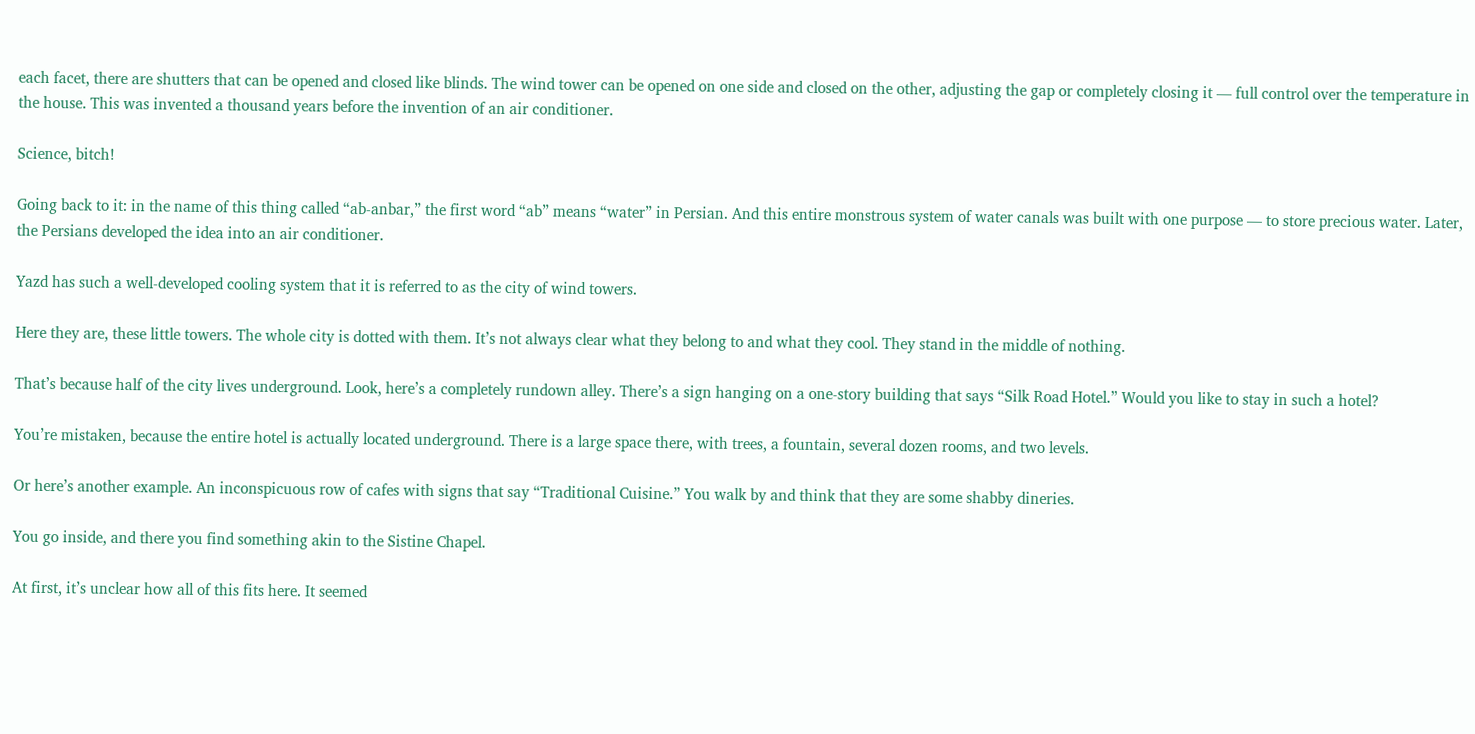each facet, there are shutters that can be opened and closed like blinds. The wind tower can be opened on one side and closed on the other, adjusting the gap or completely closing it — full control over the temperature in the house. This was invented a thousand years before the invention of an air conditioner.

Science, bitch!

Going back to it: in the name of this thing called “ab-anbar,” the first word “ab” means “water” in Persian. And this entire monstrous system of water canals was built with one purpose — to store precious water. Later, the Persians developed the idea into an air conditioner.

Yazd has such a well-developed cooling system that it is referred to as the city of wind towers.

Here they are, these little towers. The whole city is dotted with them. It’s not always clear what they belong to and what they cool. They stand in the middle of nothing.

That’s because half of the city lives underground. Look, here’s a completely rundown alley. There’s a sign hanging on a one-story building that says “Silk Road Hotel.” Would you like to stay in such a hotel?

You’re mistaken, because the entire hotel is actually located underground. There is a large space there, with trees, a fountain, several dozen rooms, and two levels.

Or here’s another example. An inconspicuous row of cafes with signs that say “Traditional Cuisine.” You walk by and think that they are some shabby dineries.

You go inside, and there you find something akin to the Sistine Chapel.

At first, it’s unclear how all of this fits here. It seemed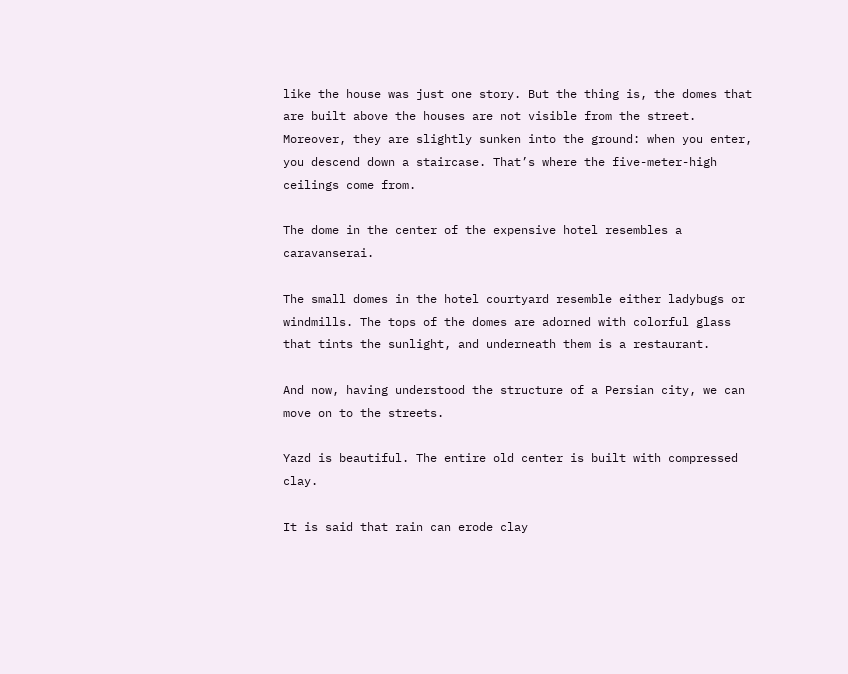like the house was just one story. But the thing is, the domes that are built above the houses are not visible from the street. Moreover, they are slightly sunken into the ground: when you enter, you descend down a staircase. That’s where the five-meter-high ceilings come from.

The dome in the center of the expensive hotel resembles a caravanserai.

The small domes in the hotel courtyard resemble either ladybugs or windmills. The tops of the domes are adorned with colorful glass that tints the sunlight, and underneath them is a restaurant.

And now, having understood the structure of a Persian city, we can move on to the streets.

Yazd is beautiful. The entire old center is built with compressed clay.

It is said that rain can erode clay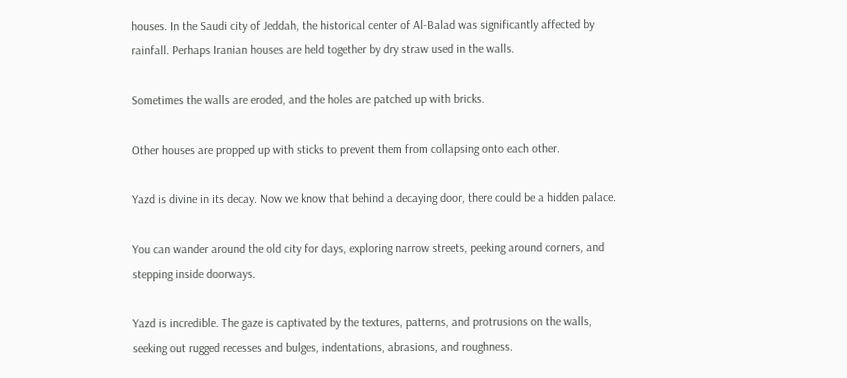houses. In the Saudi city of Jeddah, the historical center of Al-Balad was significantly affected by rainfall. Perhaps Iranian houses are held together by dry straw used in the walls.

Sometimes the walls are eroded, and the holes are patched up with bricks.

Other houses are propped up with sticks to prevent them from collapsing onto each other.

Yazd is divine in its decay. Now we know that behind a decaying door, there could be a hidden palace.

You can wander around the old city for days, exploring narrow streets, peeking around corners, and stepping inside doorways.

Yazd is incredible. The gaze is captivated by the textures, patterns, and protrusions on the walls, seeking out rugged recesses and bulges, indentations, abrasions, and roughness.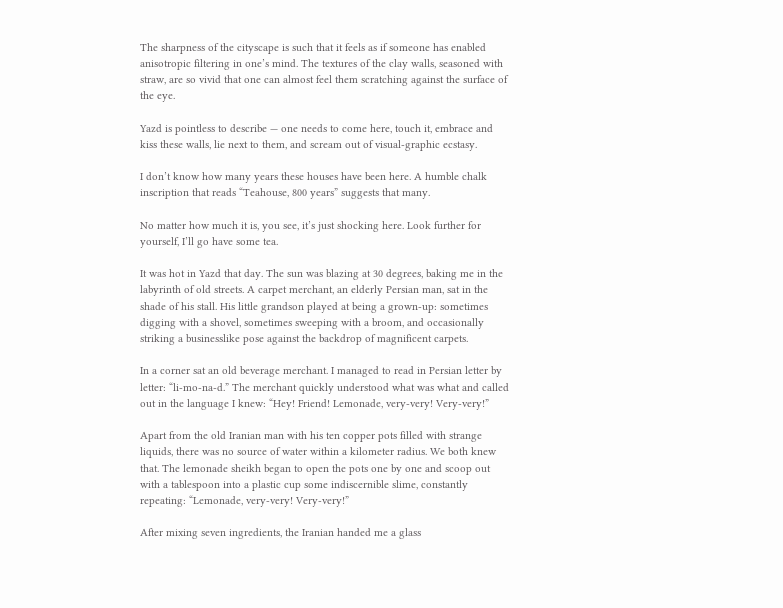The sharpness of the cityscape is such that it feels as if someone has enabled anisotropic filtering in one’s mind. The textures of the clay walls, seasoned with straw, are so vivid that one can almost feel them scratching against the surface of the eye.

Yazd is pointless to describe — one needs to come here, touch it, embrace and kiss these walls, lie next to them, and scream out of visual-graphic ecstasy.

I don’t know how many years these houses have been here. A humble chalk inscription that reads “Teahouse, 800 years” suggests that many.

No matter how much it is, you see, it’s just shocking here. Look further for yourself, I’ll go have some tea.

It was hot in Yazd that day. The sun was blazing at 30 degrees, baking me in the labyrinth of old streets. A carpet merchant, an elderly Persian man, sat in the shade of his stall. His little grandson played at being a grown-up: sometimes digging with a shovel, sometimes sweeping with a broom, and occasionally striking a businesslike pose against the backdrop of magnificent carpets.

In a corner sat an old beverage merchant. I managed to read in Persian letter by letter: “li-mo-na-d.” The merchant quickly understood what was what and called out in the language I knew: “Hey! Friend! Lemonade, very-very! Very-very!”

Apart from the old Iranian man with his ten copper pots filled with strange liquids, there was no source of water within a kilometer radius. We both knew that. The lemonade sheikh began to open the pots one by one and scoop out with a tablespoon into a plastic cup some indiscernible slime, constantly repeating: “Lemonade, very-very! Very-very!”

After mixing seven ingredients, the Iranian handed me a glass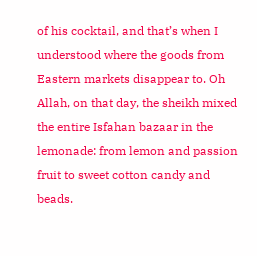of his cocktail, and that’s when I understood where the goods from Eastern markets disappear to. Oh Allah, on that day, the sheikh mixed the entire Isfahan bazaar in the lemonade: from lemon and passion fruit to sweet cotton candy and beads.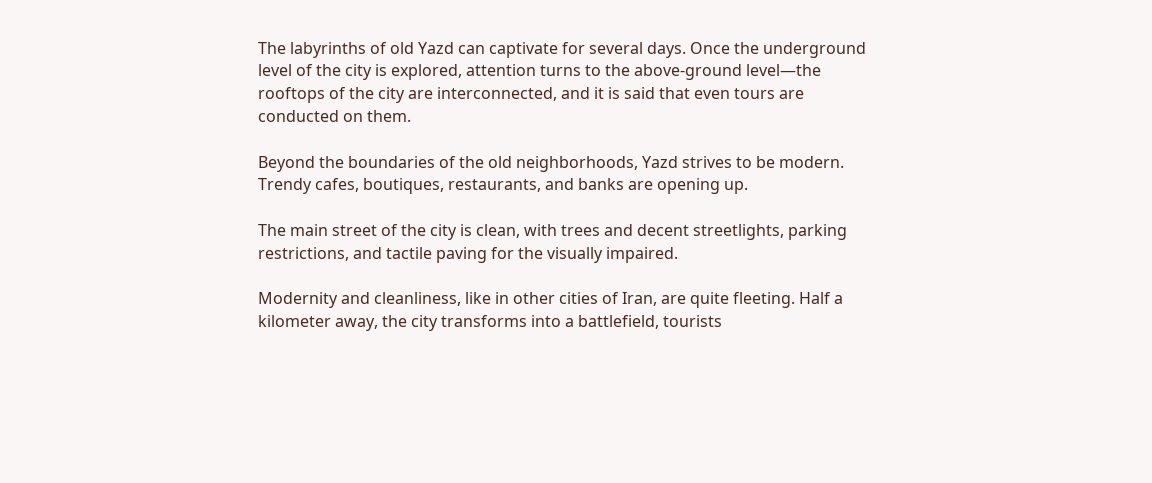The labyrinths of old Yazd can captivate for several days. Once the underground level of the city is explored, attention turns to the above-ground level—the rooftops of the city are interconnected, and it is said that even tours are conducted on them.

Beyond the boundaries of the old neighborhoods, Yazd strives to be modern. Trendy cafes, boutiques, restaurants, and banks are opening up.

The main street of the city is clean, with trees and decent streetlights, parking restrictions, and tactile paving for the visually impaired.

Modernity and cleanliness, like in other cities of Iran, are quite fleeting. Half a kilometer away, the city transforms into a battlefield, tourists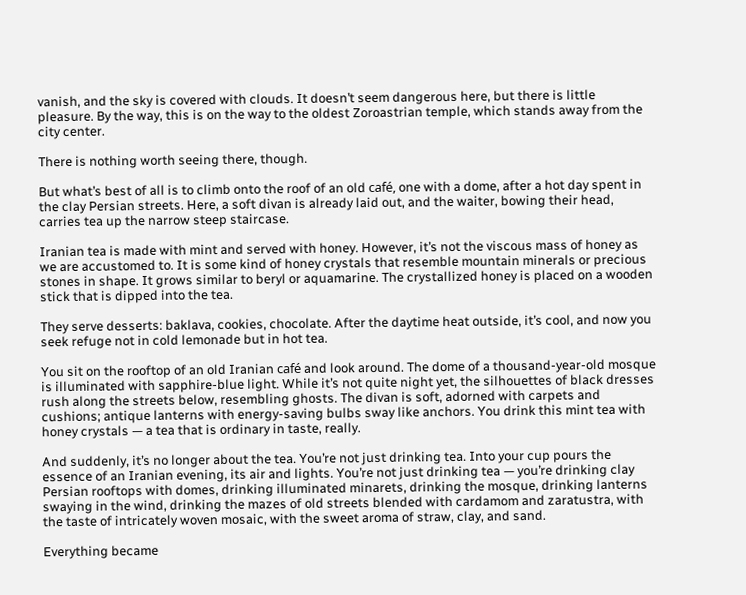vanish, and the sky is covered with clouds. It doesn’t seem dangerous here, but there is little pleasure. By the way, this is on the way to the oldest Zoroastrian temple, which stands away from the city center.

There is nothing worth seeing there, though.

But what’s best of all is to climb onto the roof of an old café, one with a dome, after a hot day spent in the clay Persian streets. Here, a soft divan is already laid out, and the waiter, bowing their head, carries tea up the narrow steep staircase.

Iranian tea is made with mint and served with honey. However, it’s not the viscous mass of honey as we are accustomed to. It is some kind of honey crystals that resemble mountain minerals or precious stones in shape. It grows similar to beryl or aquamarine. The crystallized honey is placed on a wooden stick that is dipped into the tea.

They serve desserts: baklava, cookies, chocolate. After the daytime heat outside, it’s cool, and now you seek refuge not in cold lemonade but in hot tea.

You sit on the rooftop of an old Iranian café and look around. The dome of a thousand-year-old mosque is illuminated with sapphire-blue light. While it’s not quite night yet, the silhouettes of black dresses rush along the streets below, resembling ghosts. The divan is soft, adorned with carpets and cushions; antique lanterns with energy-saving bulbs sway like anchors. You drink this mint tea with honey crystals — a tea that is ordinary in taste, really.

And suddenly, it’s no longer about the tea. You’re not just drinking tea. Into your cup pours the essence of an Iranian evening, its air and lights. You’re not just drinking tea — you’re drinking clay Persian rooftops with domes, drinking illuminated minarets, drinking the mosque, drinking lanterns swaying in the wind, drinking the mazes of old streets blended with cardamom and zaratustra, with the taste of intricately woven mosaic, with the sweet aroma of straw, clay, and sand.

Everything became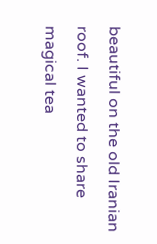beautiful on the old Iranian roof. I wanted to share magical tea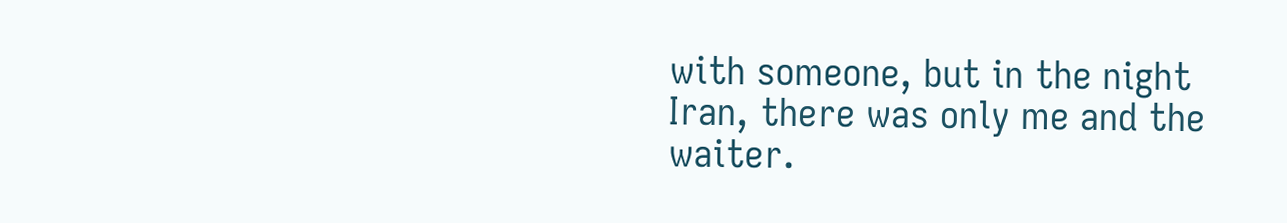with someone, but in the night Iran, there was only me and the waiter.